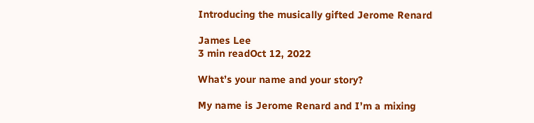Introducing the musically gifted Jerome Renard

James Lee
3 min readOct 12, 2022

What’s your name and your story?

My name is Jerome Renard and I’m a mixing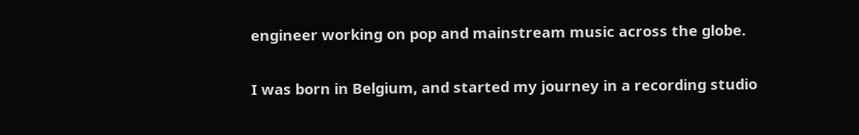engineer working on pop and mainstream music across the globe.

I was born in Belgium, and started my journey in a recording studio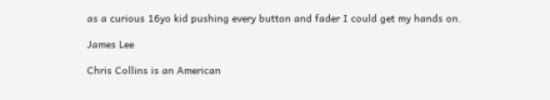as a curious 16yo kid pushing every button and fader I could get my hands on.

James Lee

Chris Collins is an American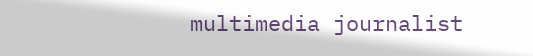multimedia journalist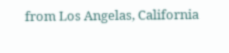from Los Angelas, California